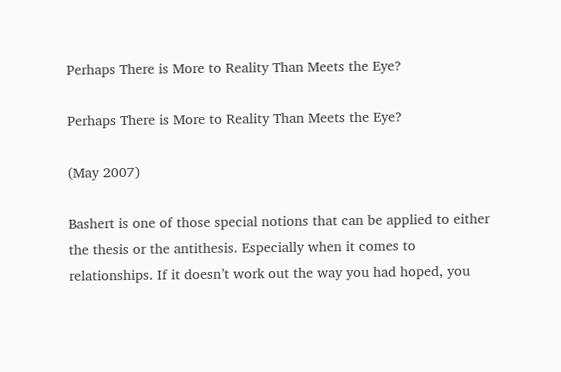Perhaps There is More to Reality Than Meets the Eye?

Perhaps There is More to Reality Than Meets the Eye?

(May 2007)

Bashert is one of those special notions that can be applied to either the thesis or the antithesis. Especially when it comes to relationships. If it doesn’t work out the way you had hoped, you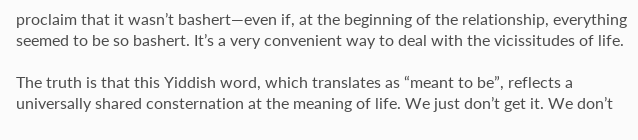proclaim that it wasn’t bashert—even if, at the beginning of the relationship, everything seemed to be so bashert. It’s a very convenient way to deal with the vicissitudes of life.

The truth is that this Yiddish word, which translates as “meant to be”, reflects a universally shared consternation at the meaning of life. We just don’t get it. We don’t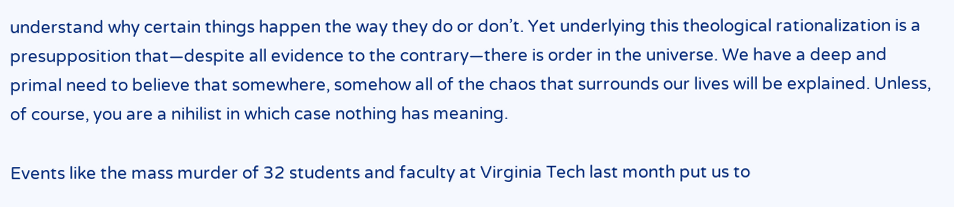understand why certain things happen the way they do or don’t. Yet underlying this theological rationalization is a presupposition that—despite all evidence to the contrary—there is order in the universe. We have a deep and primal need to believe that somewhere, somehow all of the chaos that surrounds our lives will be explained. Unless, of course, you are a nihilist in which case nothing has meaning.

Events like the mass murder of 32 students and faculty at Virginia Tech last month put us to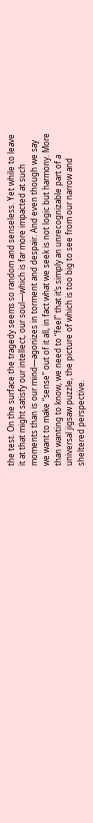the test. On the surface the tragedy seems so random and senseless. Yet while to leave it at that might satisfy our intellect, our soul—which is far more impacted at such moments than is our mind—agonizes in torment and despair. And even though we say we want to make “sense” out of it all, in fact what we seek is not logic but harmony. More than wanting to know, we need to “feel” that it’s simply an unrecognizable part of a universal jigsaw puzzle, the picture of which is too big to see from our narrow and sheltered perspective.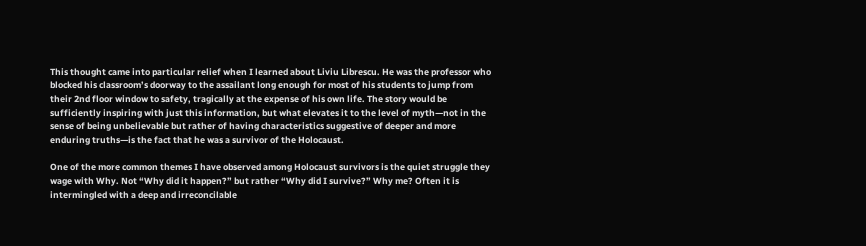This thought came into particular relief when I learned about Liviu Librescu. He was the professor who blocked his classroom’s doorway to the assailant long enough for most of his students to jump from their 2nd floor window to safety, tragically at the expense of his own life. The story would be sufficiently inspiring with just this information, but what elevates it to the level of myth—not in the sense of being unbelievable but rather of having characteristics suggestive of deeper and more enduring truths—is the fact that he was a survivor of the Holocaust.

One of the more common themes I have observed among Holocaust survivors is the quiet struggle they wage with Why. Not “Why did it happen?” but rather “Why did I survive?” Why me? Often it is intermingled with a deep and irreconcilable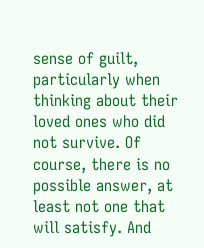sense of guilt, particularly when thinking about their loved ones who did not survive. Of course, there is no possible answer, at least not one that will satisfy. And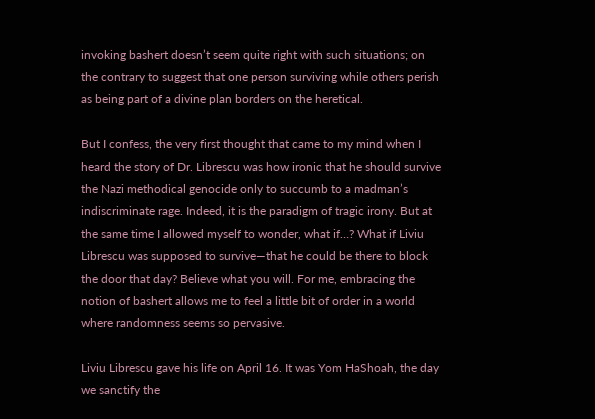invoking bashert doesn’t seem quite right with such situations; on the contrary to suggest that one person surviving while others perish as being part of a divine plan borders on the heretical.

But I confess, the very first thought that came to my mind when I heard the story of Dr. Librescu was how ironic that he should survive the Nazi methodical genocide only to succumb to a madman’s indiscriminate rage. Indeed, it is the paradigm of tragic irony. But at the same time I allowed myself to wonder, what if…? What if Liviu Librescu was supposed to survive—that he could be there to block the door that day? Believe what you will. For me, embracing the notion of bashert allows me to feel a little bit of order in a world where randomness seems so pervasive.

Liviu Librescu gave his life on April 16. It was Yom HaShoah, the day we sanctify the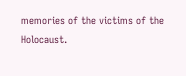memories of the victims of the Holocaust.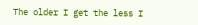The older I get the less I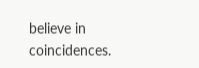believe in coincidences.